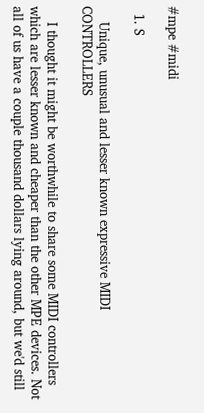#mpe #midi

  1. S

    Unique, unusual and lesser known expressive MIDI CONTROLLERS

    I thought it might be worthwhile to share some MIDI controllers which are lesser known and cheaper than the other MPE devices. Not all of us have a couple thousand dollars lying around, but we'd still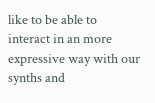like to be able to interact in an more expressive way with our synths and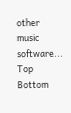other music software...
Top Bottom